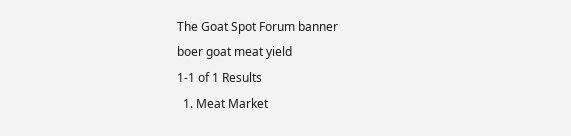The Goat Spot Forum banner
boer goat meat yield
1-1 of 1 Results
  1. Meat Market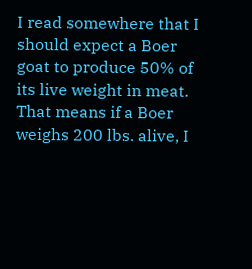I read somewhere that I should expect a Boer goat to produce 50% of its live weight in meat. That means if a Boer weighs 200 lbs. alive, I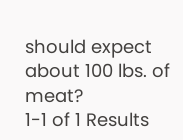should expect about 100 lbs. of meat?
1-1 of 1 Results